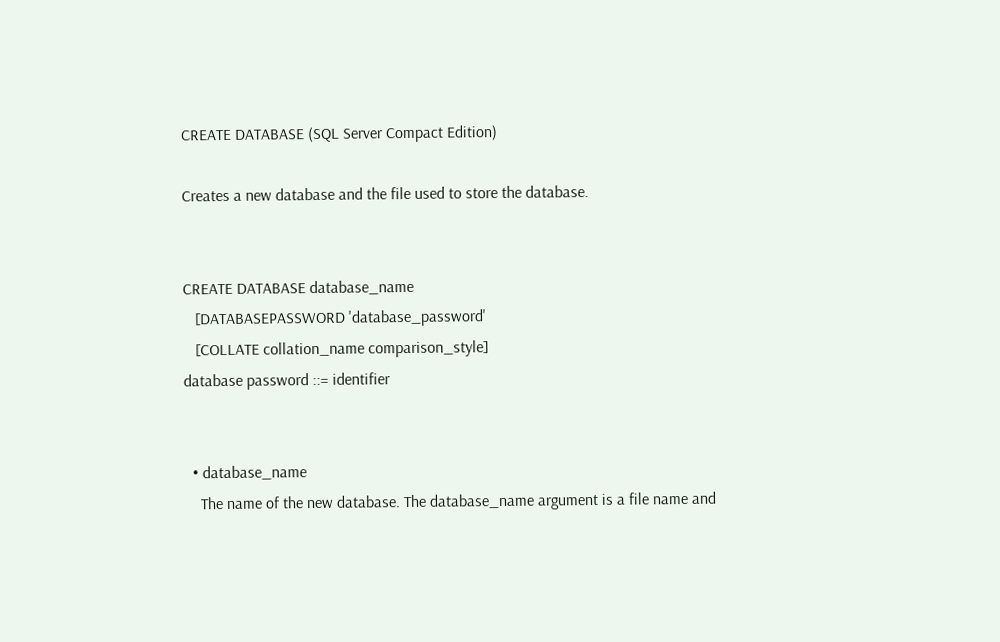CREATE DATABASE (SQL Server Compact Edition)

Creates a new database and the file used to store the database.


CREATE DATABASE database_name
   [DATABASEPASSWORD 'database_password'
   [COLLATE collation_name comparison_style]
database password ::= identifier


  • database_name
    The name of the new database. The database_name argument is a file name and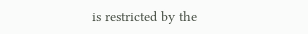is restricted by the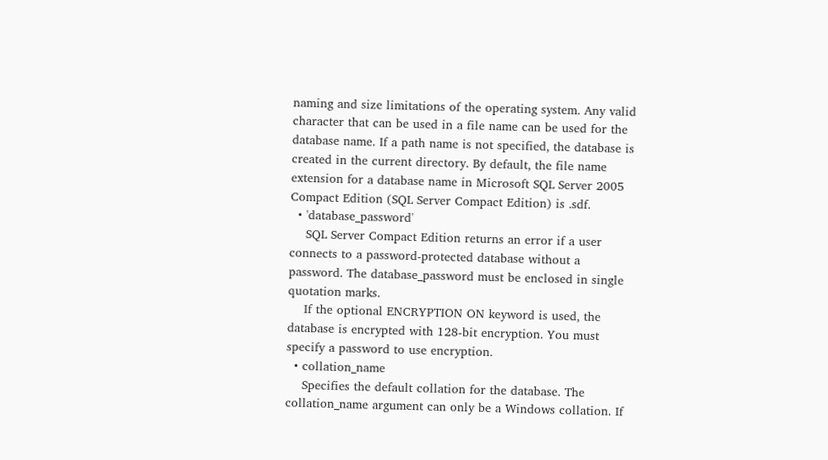naming and size limitations of the operating system. Any valid character that can be used in a file name can be used for the database name. If a path name is not specified, the database is created in the current directory. By default, the file name extension for a database name in Microsoft SQL Server 2005 Compact Edition (SQL Server Compact Edition) is .sdf.
  • 'database_password'
    SQL Server Compact Edition returns an error if a user connects to a password-protected database without a password. The database_password must be enclosed in single quotation marks.
    If the optional ENCRYPTION ON keyword is used, the database is encrypted with 128-bit encryption. You must specify a password to use encryption.
  • collation_name
    Specifies the default collation for the database. The collation_name argument can only be a Windows collation. If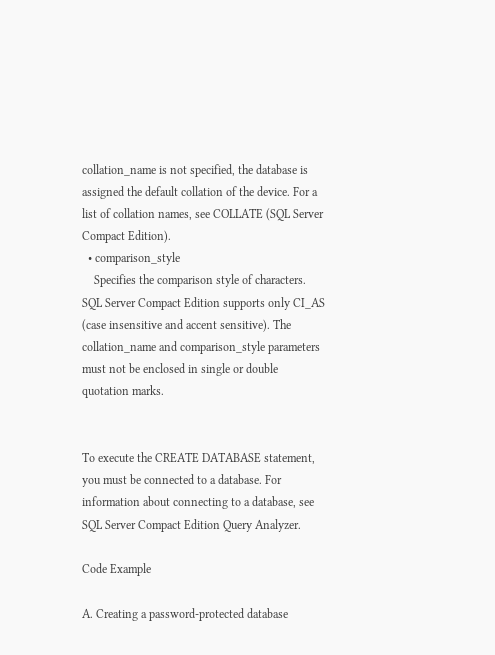collation_name is not specified, the database is assigned the default collation of the device. For a list of collation names, see COLLATE (SQL Server Compact Edition).
  • comparison_style
    Specifies the comparison style of characters. SQL Server Compact Edition supports only CI_AS (case insensitive and accent sensitive). The collation_name and comparison_style parameters must not be enclosed in single or double quotation marks.


To execute the CREATE DATABASE statement, you must be connected to a database. For information about connecting to a database, see SQL Server Compact Edition Query Analyzer.

Code Example

A. Creating a password-protected database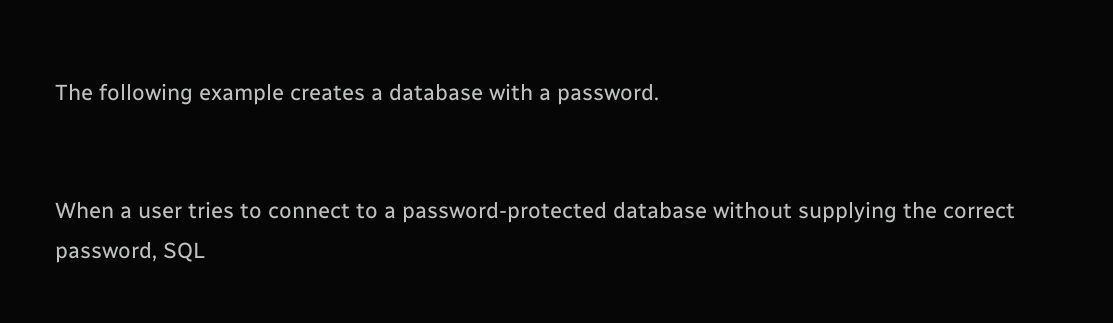The following example creates a database with a password.


When a user tries to connect to a password-protected database without supplying the correct password, SQL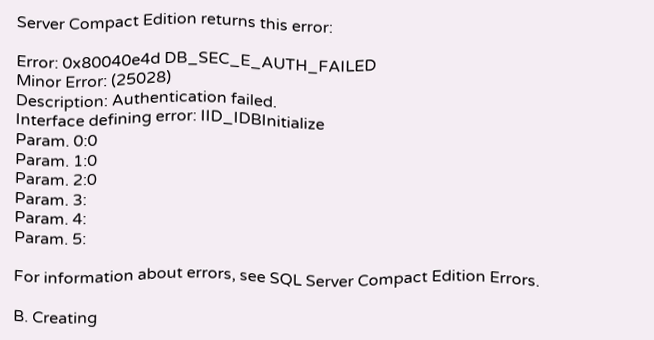Server Compact Edition returns this error:

Error: 0x80040e4d DB_SEC_E_AUTH_FAILED
Minor Error: (25028)
Description: Authentication failed.
Interface defining error: IID_IDBInitialize
Param. 0:0
Param. 1:0
Param. 2:0
Param. 3:
Param. 4:
Param. 5:

For information about errors, see SQL Server Compact Edition Errors.

B. Creating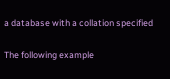a database with a collation specified

The following example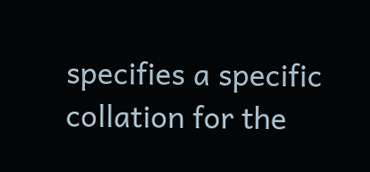specifies a specific collation for the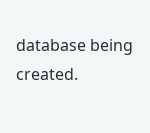database being created.